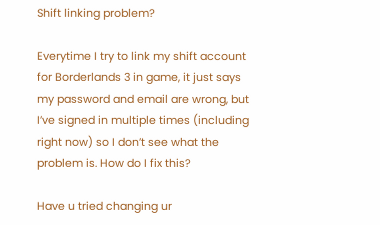Shift linking problem?

Everytime I try to link my shift account for Borderlands 3 in game, it just says my password and email are wrong, but I’ve signed in multiple times (including right now) so I don’t see what the problem is. How do I fix this?

Have u tried changing ur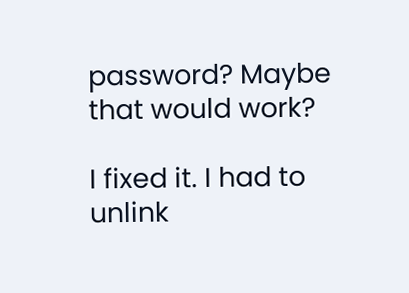password? Maybe that would work?

I fixed it. I had to unlink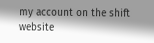my account on the shift website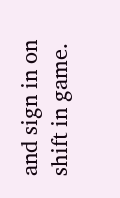and sign in on shift in game.